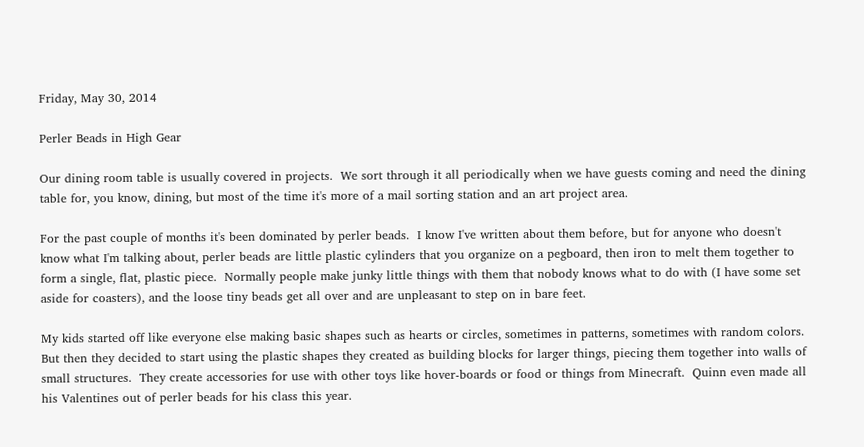Friday, May 30, 2014

Perler Beads in High Gear

Our dining room table is usually covered in projects.  We sort through it all periodically when we have guests coming and need the dining table for, you know, dining, but most of the time it's more of a mail sorting station and an art project area.

For the past couple of months it's been dominated by perler beads.  I know I've written about them before, but for anyone who doesn't know what I'm talking about, perler beads are little plastic cylinders that you organize on a pegboard, then iron to melt them together to form a single, flat, plastic piece.  Normally people make junky little things with them that nobody knows what to do with (I have some set aside for coasters), and the loose tiny beads get all over and are unpleasant to step on in bare feet.

My kids started off like everyone else making basic shapes such as hearts or circles, sometimes in patterns, sometimes with random colors.  But then they decided to start using the plastic shapes they created as building blocks for larger things, piecing them together into walls of small structures.  They create accessories for use with other toys like hover-boards or food or things from Minecraft.  Quinn even made all his Valentines out of perler beads for his class this year.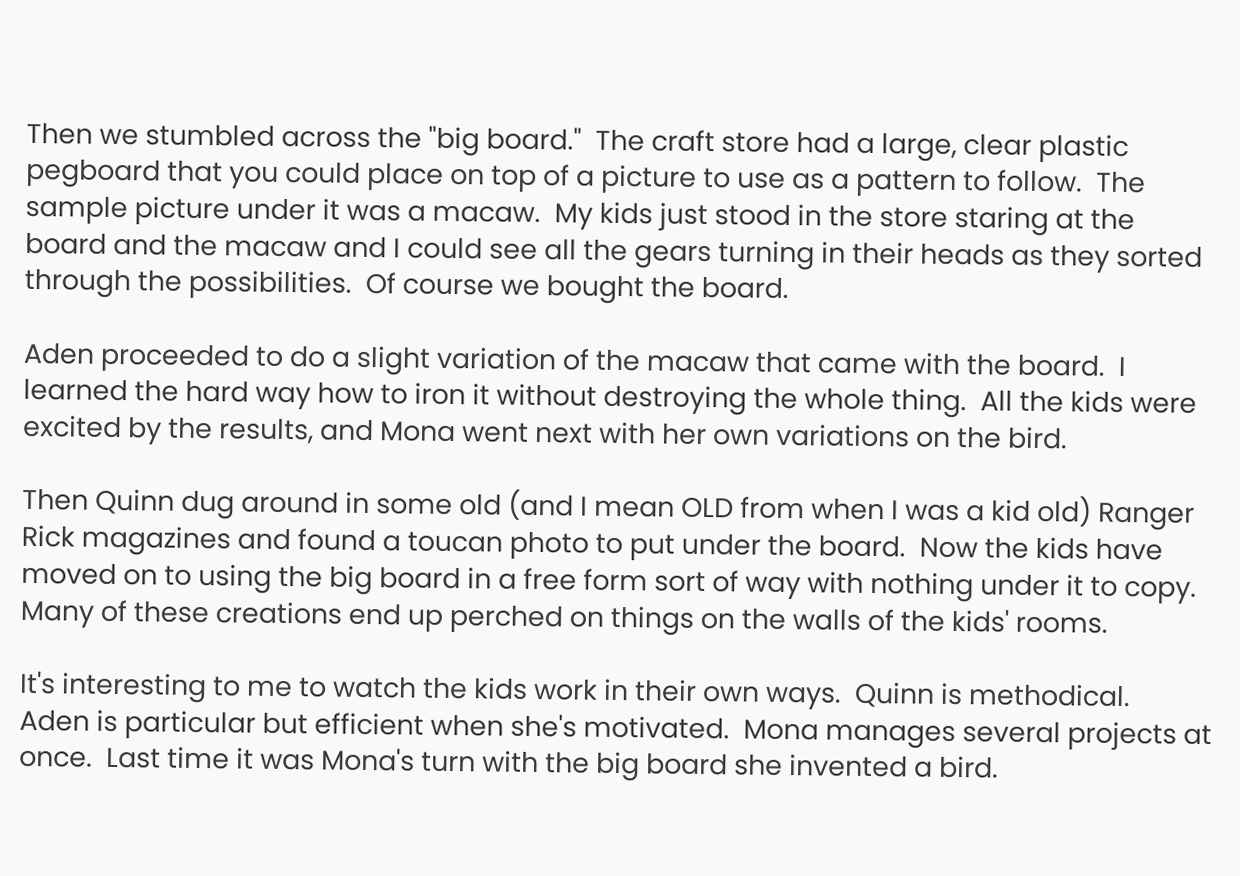Then we stumbled across the "big board."  The craft store had a large, clear plastic pegboard that you could place on top of a picture to use as a pattern to follow.  The sample picture under it was a macaw.  My kids just stood in the store staring at the board and the macaw and I could see all the gears turning in their heads as they sorted through the possibilities.  Of course we bought the board.

Aden proceeded to do a slight variation of the macaw that came with the board.  I learned the hard way how to iron it without destroying the whole thing.  All the kids were excited by the results, and Mona went next with her own variations on the bird.

Then Quinn dug around in some old (and I mean OLD from when I was a kid old) Ranger Rick magazines and found a toucan photo to put under the board.  Now the kids have moved on to using the big board in a free form sort of way with nothing under it to copy.  Many of these creations end up perched on things on the walls of the kids' rooms.

It's interesting to me to watch the kids work in their own ways.  Quinn is methodical.  Aden is particular but efficient when she's motivated.  Mona manages several projects at once.  Last time it was Mona's turn with the big board she invented a bird.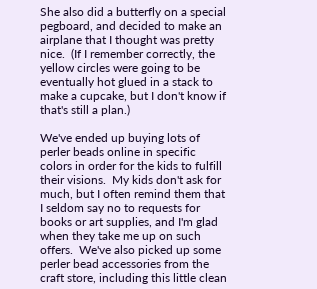She also did a butterfly on a special pegboard, and decided to make an airplane that I thought was pretty nice.  (If I remember correctly, the yellow circles were going to be eventually hot glued in a stack to make a cupcake, but I don't know if that's still a plan.)

We've ended up buying lots of perler beads online in specific colors in order for the kids to fulfill their visions.  My kids don't ask for much, but I often remind them that I seldom say no to requests for books or art supplies, and I'm glad when they take me up on such offers.  We've also picked up some perler bead accessories from the craft store, including this little clean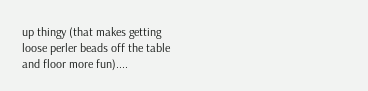up thingy (that makes getting loose perler beads off the table and floor more fun)....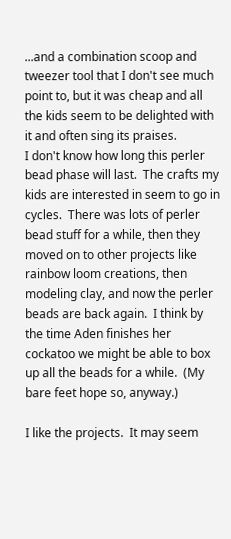...and a combination scoop and tweezer tool that I don't see much point to, but it was cheap and all the kids seem to be delighted with it and often sing its praises.
I don't know how long this perler bead phase will last.  The crafts my kids are interested in seem to go in cycles.  There was lots of perler bead stuff for a while, then they moved on to other projects like rainbow loom creations, then modeling clay, and now the perler beads are back again.  I think by the time Aden finishes her cockatoo we might be able to box up all the beads for a while.  (My bare feet hope so, anyway.)

I like the projects.  It may seem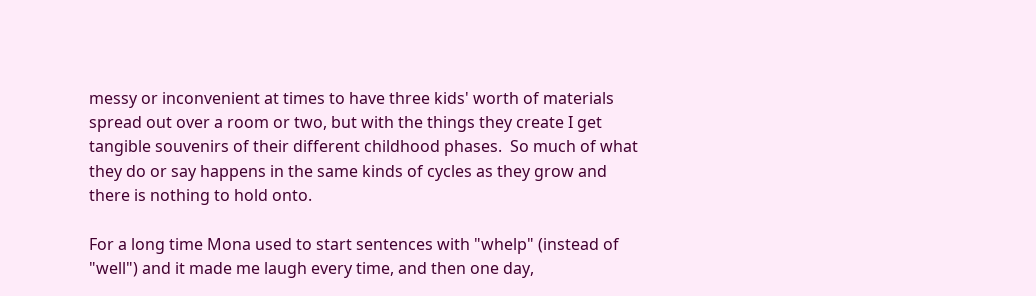messy or inconvenient at times to have three kids' worth of materials spread out over a room or two, but with the things they create I get tangible souvenirs of their different childhood phases.  So much of what they do or say happens in the same kinds of cycles as they grow and there is nothing to hold onto.

For a long time Mona used to start sentences with "whelp" (instead of "well") and it made me laugh every time, and then one day,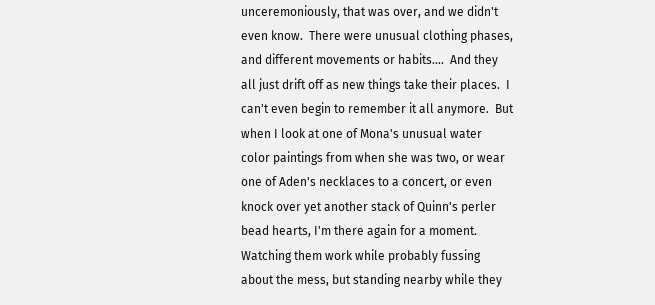unceremoniously, that was over, and we didn't even know.  There were unusual clothing phases, and different movements or habits....  And they all just drift off as new things take their places.  I can't even begin to remember it all anymore.  But when I look at one of Mona's unusual water color paintings from when she was two, or wear one of Aden's necklaces to a concert, or even knock over yet another stack of Quinn's perler bead hearts, I'm there again for a moment.  Watching them work while probably fussing about the mess, but standing nearby while they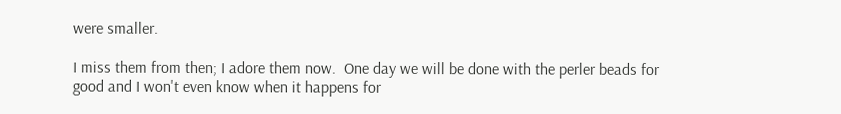were smaller.

I miss them from then; I adore them now.  One day we will be done with the perler beads for good and I won't even know when it happens for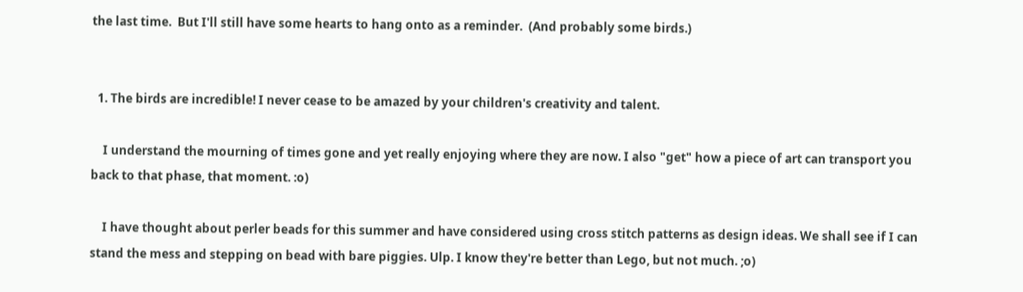the last time.  But I'll still have some hearts to hang onto as a reminder.  (And probably some birds.)


  1. The birds are incredible! I never cease to be amazed by your children's creativity and talent.

    I understand the mourning of times gone and yet really enjoying where they are now. I also "get" how a piece of art can transport you back to that phase, that moment. :o)

    I have thought about perler beads for this summer and have considered using cross stitch patterns as design ideas. We shall see if I can stand the mess and stepping on bead with bare piggies. Ulp. I know they're better than Lego, but not much. ;o)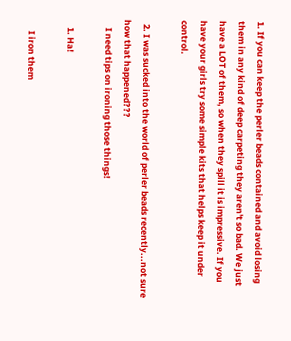1. If you can keep the perler beads contained and avoid losing them in any kind of deep carpeting they aren't so bad. We just have a LOT of them, so when they spill it is impressive. If you have your girls try some simple kits that helps keep it under control.

  2. I was sucked into the world of perler beads recently...not sure how that happened???
    I need tips on ironing those things!

    1. Ha!

      I iron them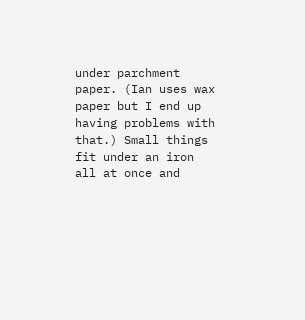under parchment paper. (Ian uses wax paper but I end up having problems with that.) Small things fit under an iron all at once and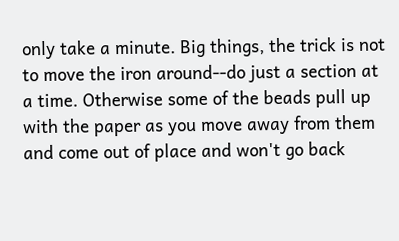only take a minute. Big things, the trick is not to move the iron around--do just a section at a time. Otherwise some of the beads pull up with the paper as you move away from them and come out of place and won't go back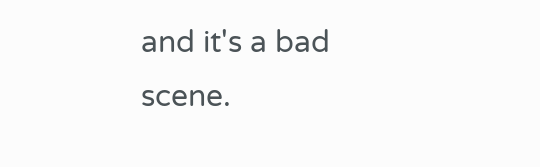and it's a bad scene.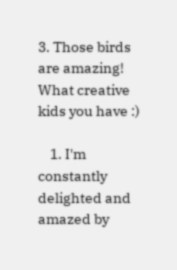3. Those birds are amazing! What creative kids you have :)

    1. I'm constantly delighted and amazed by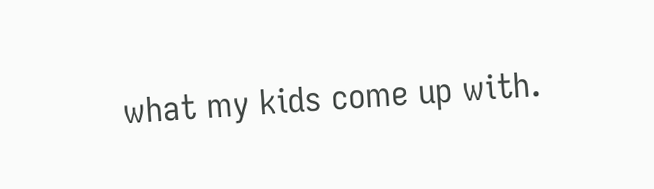what my kids come up with.